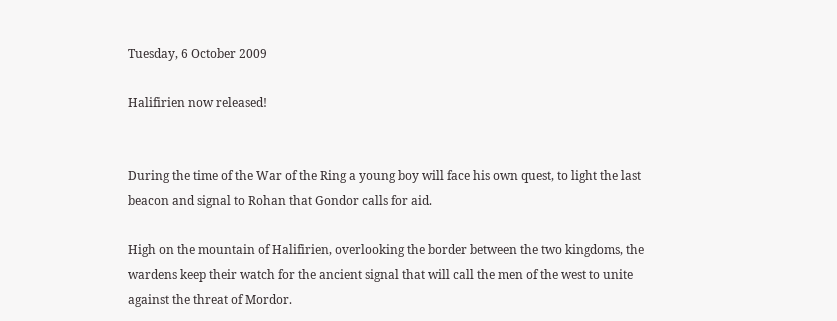Tuesday, 6 October 2009

Halifirien now released!


During the time of the War of the Ring a young boy will face his own quest, to light the last beacon and signal to Rohan that Gondor calls for aid.

High on the mountain of Halifirien, overlooking the border between the two kingdoms, the wardens keep their watch for the ancient signal that will call the men of the west to unite against the threat of Mordor.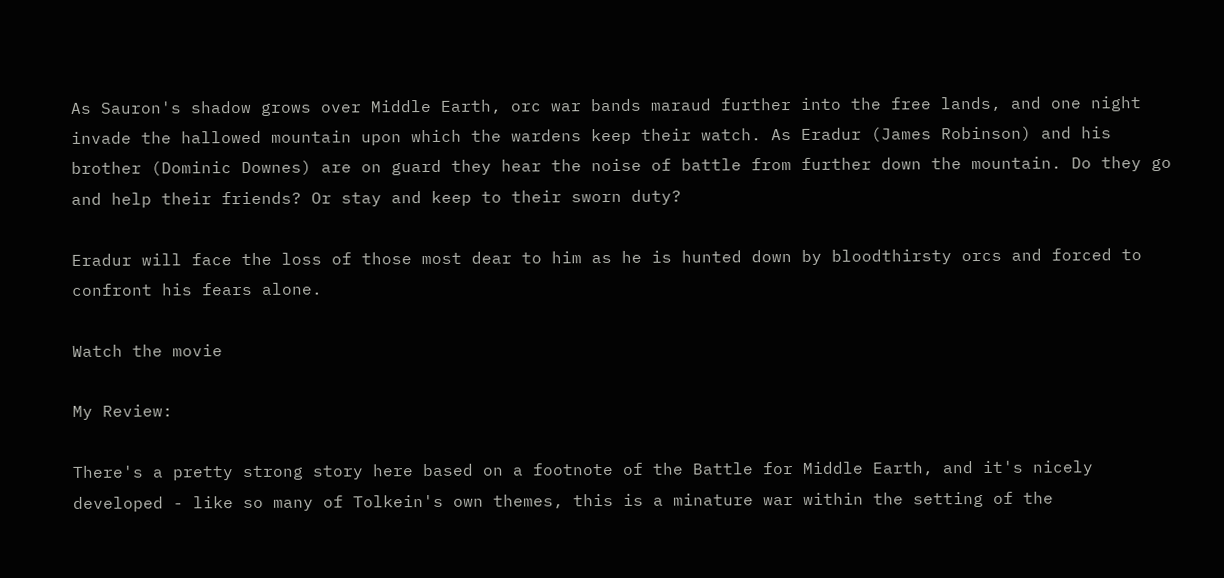As Sauron's shadow grows over Middle Earth, orc war bands maraud further into the free lands, and one night invade the hallowed mountain upon which the wardens keep their watch. As Eradur (James Robinson) and his brother (Dominic Downes) are on guard they hear the noise of battle from further down the mountain. Do they go and help their friends? Or stay and keep to their sworn duty?

Eradur will face the loss of those most dear to him as he is hunted down by bloodthirsty orcs and forced to confront his fears alone.

Watch the movie

My Review:

There's a pretty strong story here based on a footnote of the Battle for Middle Earth, and it's nicely developed - like so many of Tolkein's own themes, this is a minature war within the setting of the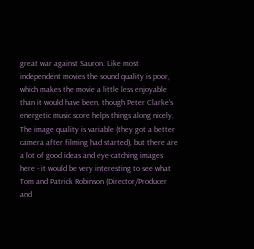great war against Sauron. Like most independent movies the sound quality is poor, which makes the movie a little less enjoyable than it would have been, though Peter Clarke's energetic music score helps things along nicely. The image quality is variable (they got a better camera after filming had started), but there are a lot of good ideas and eye-catching images here - it would be very interesting to see what Tom and Patrick Robinson (Director/Producer and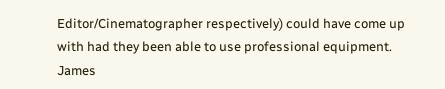Editor/Cinematographer respectively) could have come up with had they been able to use professional equipment. James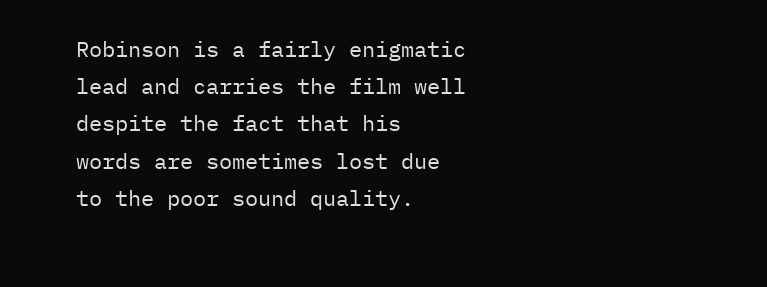Robinson is a fairly enigmatic lead and carries the film well despite the fact that his words are sometimes lost due to the poor sound quality.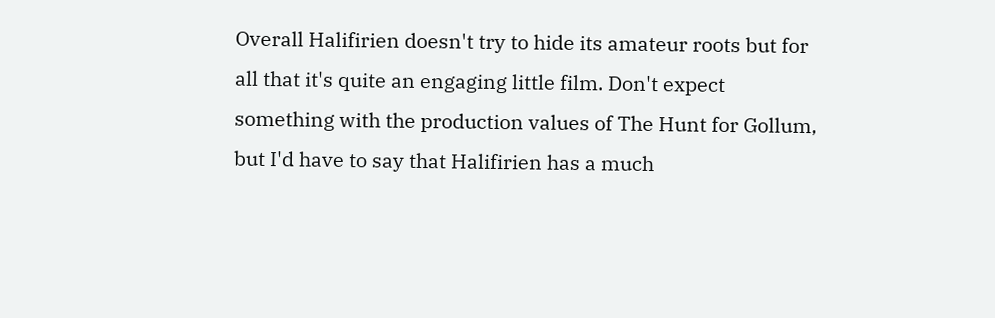Overall Halifirien doesn't try to hide its amateur roots but for all that it's quite an engaging little film. Don't expect something with the production values of The Hunt for Gollum, but I'd have to say that Halifirien has a much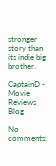stronger story than its indie big brother.

CaptainD - Movie Reviews Blog

No comments: